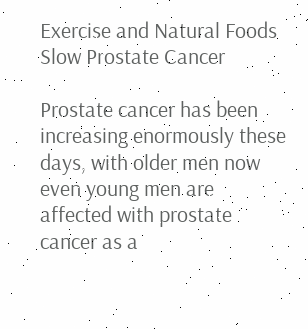Exercise and Natural Foods Slow Prostate Cancer

Prostate cancer has been increasing enormously these days, with older men now even young men are affected with prostate cancer as a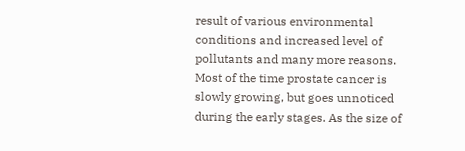result of various environmental conditions and increased level of pollutants and many more reasons. Most of the time prostate cancer is slowly growing, but goes unnoticed during the early stages. As the size of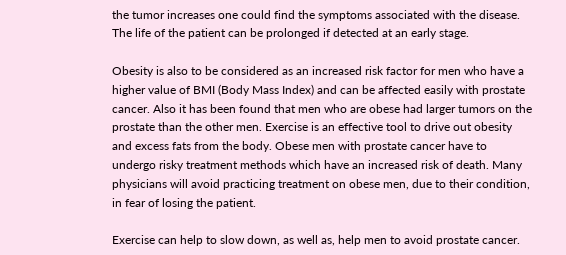the tumor increases one could find the symptoms associated with the disease. The life of the patient can be prolonged if detected at an early stage.

Obesity is also to be considered as an increased risk factor for men who have a higher value of BMI (Body Mass Index) and can be affected easily with prostate cancer. Also it has been found that men who are obese had larger tumors on the prostate than the other men. Exercise is an effective tool to drive out obesity and excess fats from the body. Obese men with prostate cancer have to undergo risky treatment methods which have an increased risk of death. Many physicians will avoid practicing treatment on obese men, due to their condition, in fear of losing the patient.

Exercise can help to slow down, as well as, help men to avoid prostate cancer.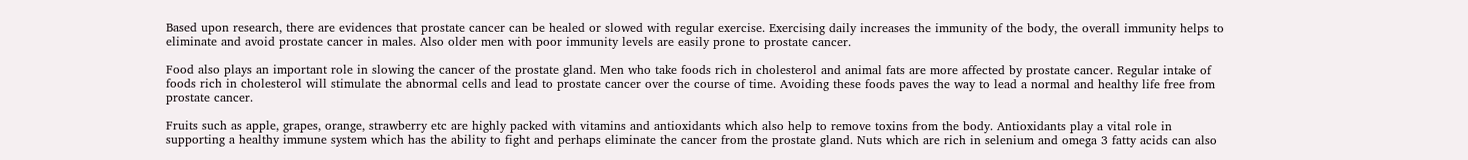Based upon research, there are evidences that prostate cancer can be healed or slowed with regular exercise. Exercising daily increases the immunity of the body, the overall immunity helps to eliminate and avoid prostate cancer in males. Also older men with poor immunity levels are easily prone to prostate cancer.

Food also plays an important role in slowing the cancer of the prostate gland. Men who take foods rich in cholesterol and animal fats are more affected by prostate cancer. Regular intake of foods rich in cholesterol will stimulate the abnormal cells and lead to prostate cancer over the course of time. Avoiding these foods paves the way to lead a normal and healthy life free from prostate cancer.

Fruits such as apple, grapes, orange, strawberry etc are highly packed with vitamins and antioxidants which also help to remove toxins from the body. Antioxidants play a vital role in supporting a healthy immune system which has the ability to fight and perhaps eliminate the cancer from the prostate gland. Nuts which are rich in selenium and omega 3 fatty acids can also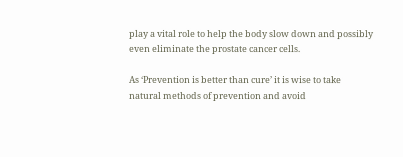play a vital role to help the body slow down and possibly even eliminate the prostate cancer cells.

As ‘Prevention is better than cure’ it is wise to take natural methods of prevention and avoid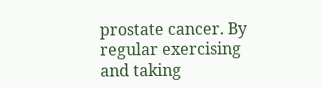prostate cancer. By regular exercising and taking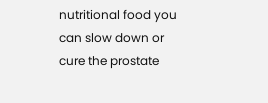nutritional food you can slow down or cure the prostate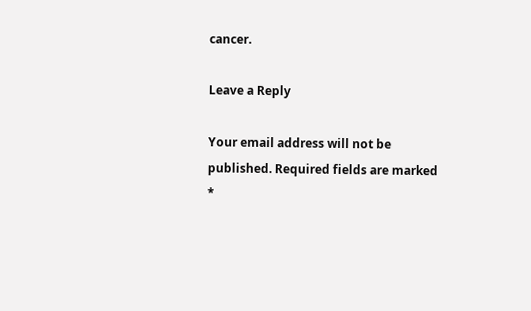cancer.

Leave a Reply

Your email address will not be published. Required fields are marked *